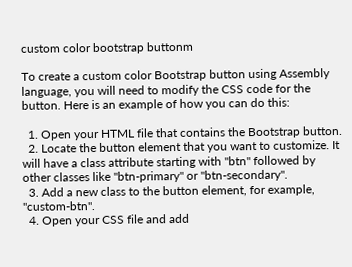custom color bootstrap buttonm

To create a custom color Bootstrap button using Assembly language, you will need to modify the CSS code for the button. Here is an example of how you can do this:

  1. Open your HTML file that contains the Bootstrap button.
  2. Locate the button element that you want to customize. It will have a class attribute starting with "btn" followed by other classes like "btn-primary" or "btn-secondary".
  3. Add a new class to the button element, for example, "custom-btn".
  4. Open your CSS file and add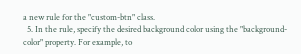a new rule for the "custom-btn" class.
  5. In the rule, specify the desired background color using the "background-color" property. For example, to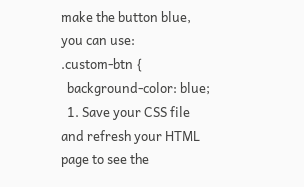make the button blue, you can use:
.custom-btn {
  background-color: blue;
  1. Save your CSS file and refresh your HTML page to see the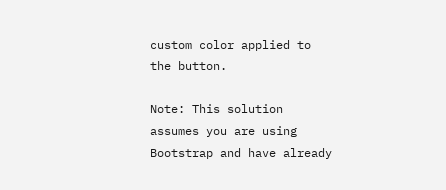custom color applied to the button.

Note: This solution assumes you are using Bootstrap and have already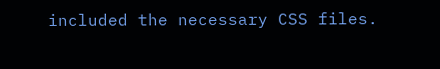included the necessary CSS files.